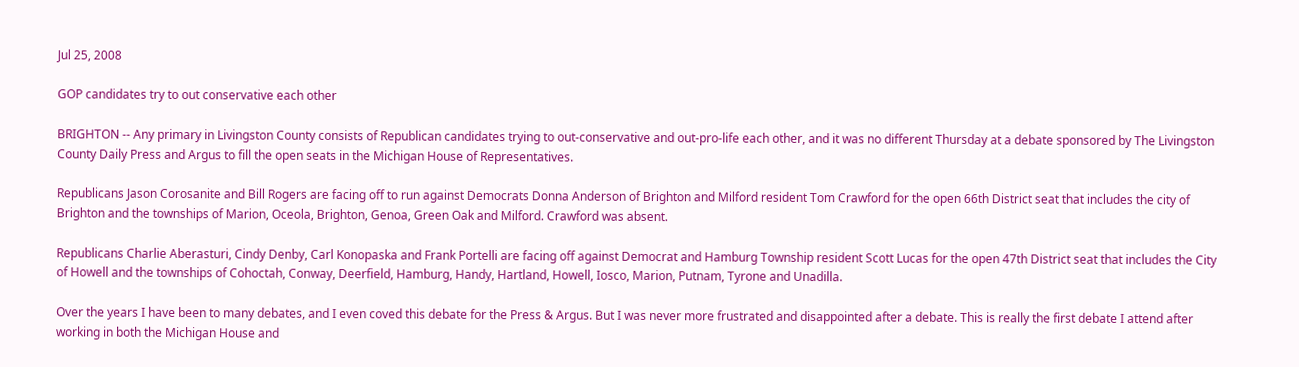Jul 25, 2008

GOP candidates try to out conservative each other

BRIGHTON -- Any primary in Livingston County consists of Republican candidates trying to out-conservative and out-pro-life each other, and it was no different Thursday at a debate sponsored by The Livingston County Daily Press and Argus to fill the open seats in the Michigan House of Representatives.

Republicans Jason Corosanite and Bill Rogers are facing off to run against Democrats Donna Anderson of Brighton and Milford resident Tom Crawford for the open 66th District seat that includes the city of Brighton and the townships of Marion, Oceola, Brighton, Genoa, Green Oak and Milford. Crawford was absent.

Republicans Charlie Aberasturi, Cindy Denby, Carl Konopaska and Frank Portelli are facing off against Democrat and Hamburg Township resident Scott Lucas for the open 47th District seat that includes the City of Howell and the townships of Cohoctah, Conway, Deerfield, Hamburg, Handy, Hartland, Howell, Iosco, Marion, Putnam, Tyrone and Unadilla.

Over the years I have been to many debates, and I even coved this debate for the Press & Argus. But I was never more frustrated and disappointed after a debate. This is really the first debate I attend after working in both the Michigan House and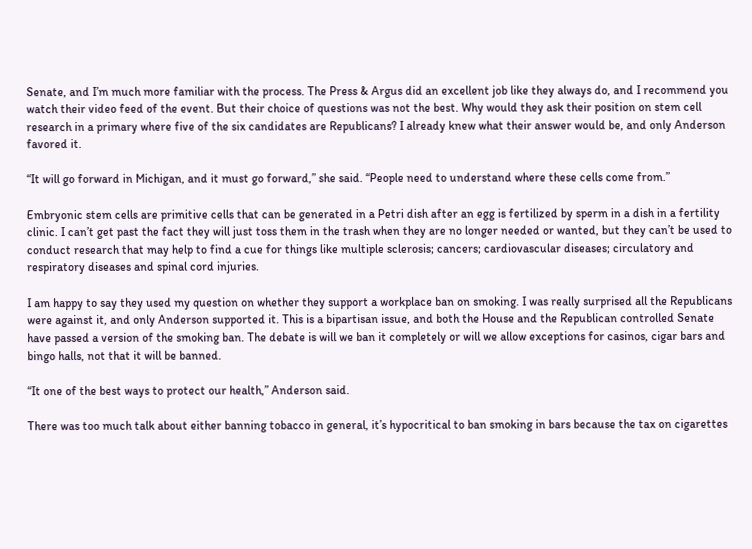Senate, and I’m much more familiar with the process. The Press & Argus did an excellent job like they always do, and I recommend you watch their video feed of the event. But their choice of questions was not the best. Why would they ask their position on stem cell research in a primary where five of the six candidates are Republicans? I already knew what their answer would be, and only Anderson favored it.

“It will go forward in Michigan, and it must go forward,” she said. “People need to understand where these cells come from.”

Embryonic stem cells are primitive cells that can be generated in a Petri dish after an egg is fertilized by sperm in a dish in a fertility clinic. I can’t get past the fact they will just toss them in the trash when they are no longer needed or wanted, but they can’t be used to conduct research that may help to find a cue for things like multiple sclerosis; cancers; cardiovascular diseases; circulatory and respiratory diseases and spinal cord injuries.

I am happy to say they used my question on whether they support a workplace ban on smoking. I was really surprised all the Republicans were against it, and only Anderson supported it. This is a bipartisan issue, and both the House and the Republican controlled Senate have passed a version of the smoking ban. The debate is will we ban it completely or will we allow exceptions for casinos, cigar bars and bingo halls, not that it will be banned.

“It one of the best ways to protect our health,” Anderson said.

There was too much talk about either banning tobacco in general, it’s hypocritical to ban smoking in bars because the tax on cigarettes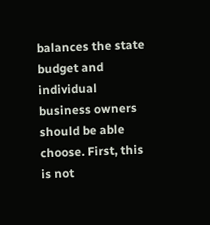balances the state budget and individual business owners should be able choose. First, this is not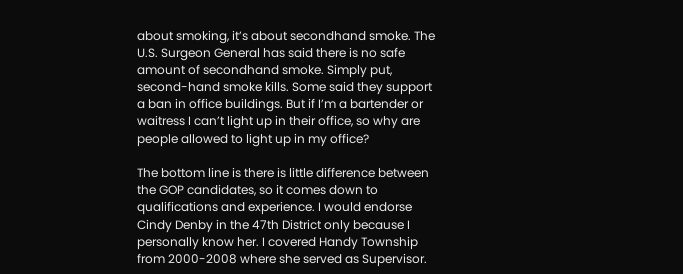about smoking, it’s about secondhand smoke. The U.S. Surgeon General has said there is no safe amount of secondhand smoke. Simply put, second-hand smoke kills. Some said they support a ban in office buildings. But if I’m a bartender or waitress I can’t light up in their office, so why are people allowed to light up in my office?

The bottom line is there is little difference between the GOP candidates, so it comes down to qualifications and experience. I would endorse Cindy Denby in the 47th District only because I personally know her. I covered Handy Township from 2000-2008 where she served as Supervisor.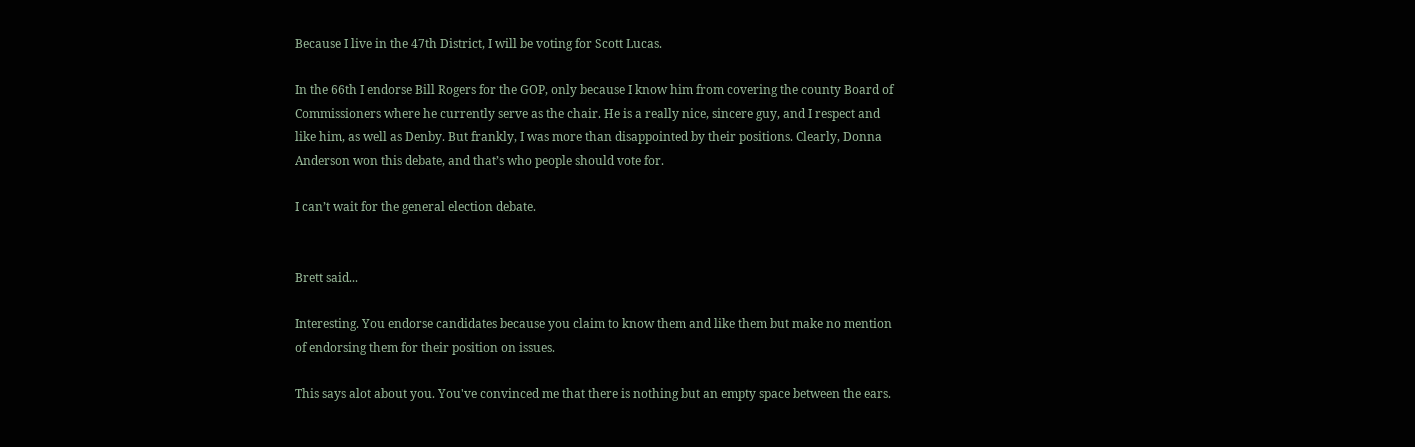Because I live in the 47th District, I will be voting for Scott Lucas.

In the 66th I endorse Bill Rogers for the GOP, only because I know him from covering the county Board of Commissioners where he currently serve as the chair. He is a really nice, sincere guy, and I respect and like him, as well as Denby. But frankly, I was more than disappointed by their positions. Clearly, Donna Anderson won this debate, and that’s who people should vote for.

I can’t wait for the general election debate.


Brett said...

Interesting. You endorse candidates because you claim to know them and like them but make no mention of endorsing them for their position on issues.

This says alot about you. You've convinced me that there is nothing but an empty space between the ears.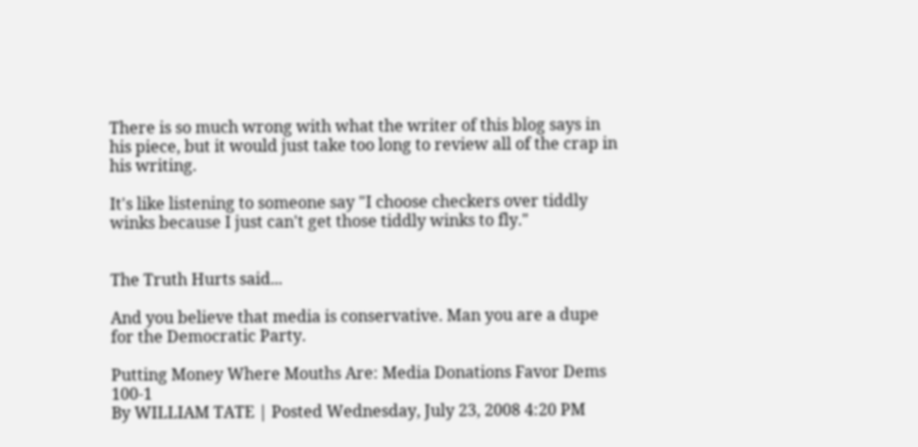There is so much wrong with what the writer of this blog says in his piece, but it would just take too long to review all of the crap in his writing.

It's like listening to someone say "I choose checkers over tiddly winks because I just can't get those tiddly winks to fly."


The Truth Hurts said...

And you believe that media is conservative. Man you are a dupe for the Democratic Party.

Putting Money Where Mouths Are: Media Donations Favor Dems 100-1
By WILLIAM TATE | Posted Wednesday, July 23, 2008 4:20 PM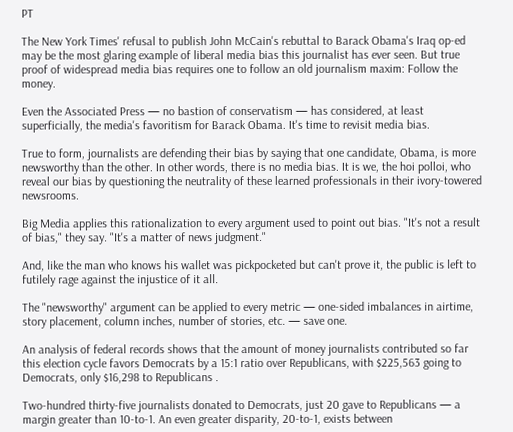PT

The New York Times' refusal to publish John McCain's rebuttal to Barack Obama's Iraq op-ed may be the most glaring example of liberal media bias this journalist has ever seen. But true proof of widespread media bias requires one to follow an old journalism maxim: Follow the money.

Even the Associated Press — no bastion of conservatism — has considered, at least superficially, the media's favoritism for Barack Obama. It's time to revisit media bias.

True to form, journalists are defending their bias by saying that one candidate, Obama, is more newsworthy than the other. In other words, there is no media bias. It is we, the hoi polloi, who reveal our bias by questioning the neutrality of these learned professionals in their ivory-towered newsrooms.

Big Media applies this rationalization to every argument used to point out bias. "It's not a result of bias," they say. "It's a matter of news judgment."

And, like the man who knows his wallet was pickpocketed but can't prove it, the public is left to futilely rage against the injustice of it all.

The "newsworthy" argument can be applied to every metric — one-sided imbalances in airtime, story placement, column inches, number of stories, etc. — save one.

An analysis of federal records shows that the amount of money journalists contributed so far this election cycle favors Democrats by a 15:1 ratio over Republicans, with $225,563 going to Democrats, only $16,298 to Republicans .

Two-hundred thirty-five journalists donated to Democrats, just 20 gave to Republicans — a margin greater than 10-to-1. An even greater disparity, 20-to-1, exists between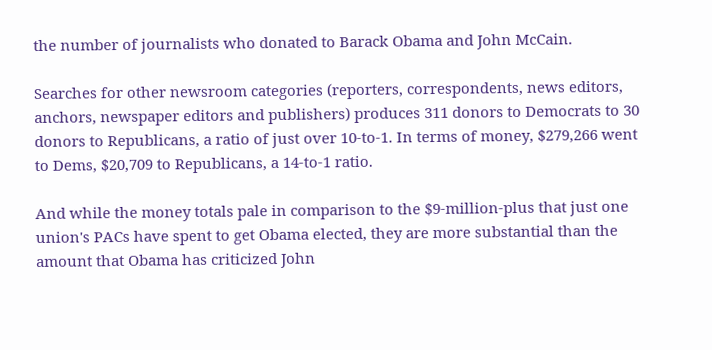the number of journalists who donated to Barack Obama and John McCain.

Searches for other newsroom categories (reporters, correspondents, news editors, anchors, newspaper editors and publishers) produces 311 donors to Democrats to 30 donors to Republicans, a ratio of just over 10-to-1. In terms of money, $279,266 went to Dems, $20,709 to Republicans, a 14-to-1 ratio.

And while the money totals pale in comparison to the $9-million-plus that just one union's PACs have spent to get Obama elected, they are more substantial than the amount that Obama has criticized John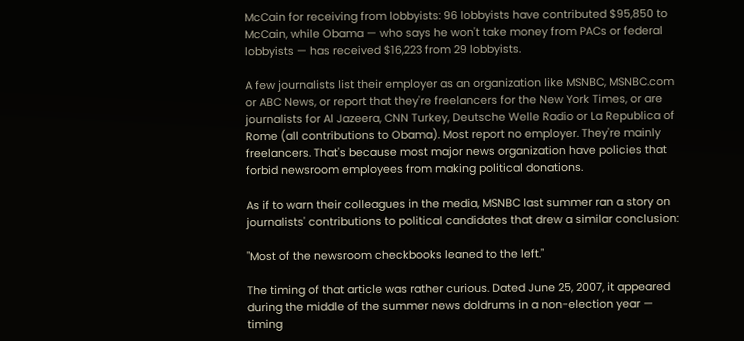McCain for receiving from lobbyists: 96 lobbyists have contributed $95,850 to McCain, while Obama — who says he won't take money from PACs or federal lobbyists — has received $16,223 from 29 lobbyists.

A few journalists list their employer as an organization like MSNBC, MSNBC.com or ABC News, or report that they're freelancers for the New York Times, or are journalists for Al Jazeera, CNN Turkey, Deutsche Welle Radio or La Republica of Rome (all contributions to Obama). Most report no employer. They're mainly freelancers. That's because most major news organization have policies that forbid newsroom employees from making political donations.

As if to warn their colleagues in the media, MSNBC last summer ran a story on journalists' contributions to political candidates that drew a similar conclusion:

"Most of the newsroom checkbooks leaned to the left."

The timing of that article was rather curious. Dated June 25, 2007, it appeared during the middle of the summer news doldrums in a non-election year — timing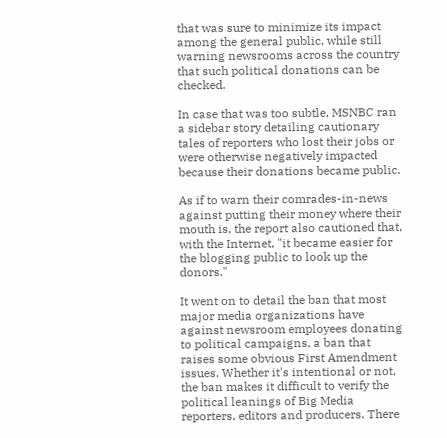that was sure to minimize its impact among the general public, while still warning newsrooms across the country that such political donations can be checked.

In case that was too subtle, MSNBC ran a sidebar story detailing cautionary tales of reporters who lost their jobs or were otherwise negatively impacted because their donations became public.

As if to warn their comrades-in-news against putting their money where their mouth is, the report also cautioned that, with the Internet, "it became easier for the blogging public to look up the donors."

It went on to detail the ban that most major media organizations have against newsroom employees donating to political campaigns, a ban that raises some obvious First Amendment issues. Whether it's intentional or not, the ban makes it difficult to verify the political leanings of Big Media reporters, editors and producers. There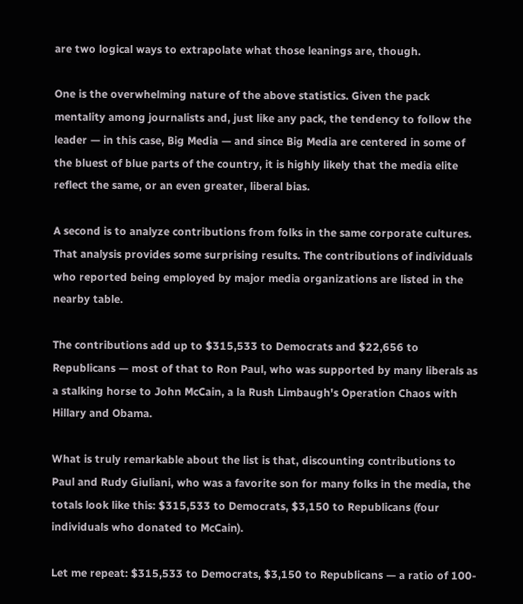are two logical ways to extrapolate what those leanings are, though.

One is the overwhelming nature of the above statistics. Given the pack mentality among journalists and, just like any pack, the tendency to follow the leader — in this case, Big Media — and since Big Media are centered in some of the bluest of blue parts of the country, it is highly likely that the media elite reflect the same, or an even greater, liberal bias.

A second is to analyze contributions from folks in the same corporate cultures. That analysis provides some surprising results. The contributions of individuals who reported being employed by major media organizations are listed in the nearby table.

The contributions add up to $315,533 to Democrats and $22,656 to Republicans — most of that to Ron Paul, who was supported by many liberals as a stalking horse to John McCain, a la Rush Limbaugh's Operation Chaos with Hillary and Obama.

What is truly remarkable about the list is that, discounting contributions to Paul and Rudy Giuliani, who was a favorite son for many folks in the media, the totals look like this: $315,533 to Democrats, $3,150 to Republicans (four individuals who donated to McCain).

Let me repeat: $315,533 to Democrats, $3,150 to Republicans — a ratio of 100-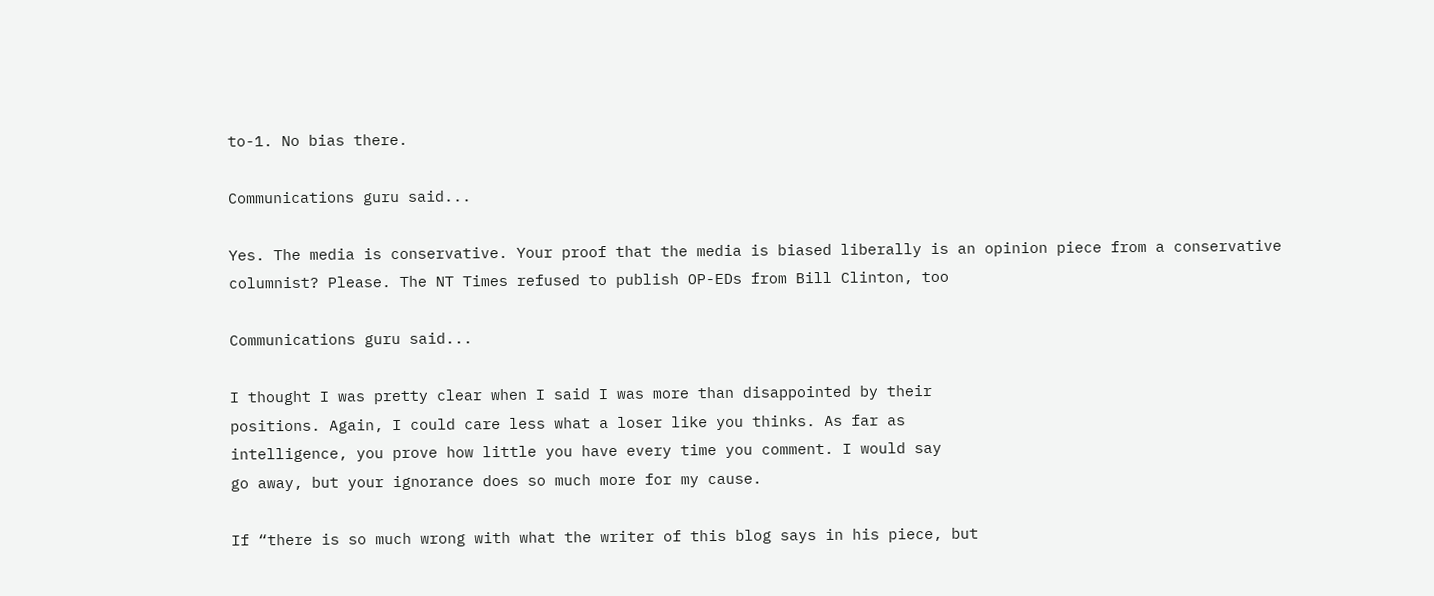to-1. No bias there.

Communications guru said...

Yes. The media is conservative. Your proof that the media is biased liberally is an opinion piece from a conservative columnist? Please. The NT Times refused to publish OP-EDs from Bill Clinton, too

Communications guru said...

I thought I was pretty clear when I said I was more than disappointed by their
positions. Again, I could care less what a loser like you thinks. As far as
intelligence, you prove how little you have every time you comment. I would say
go away, but your ignorance does so much more for my cause.

If “there is so much wrong with what the writer of this blog says in his piece, but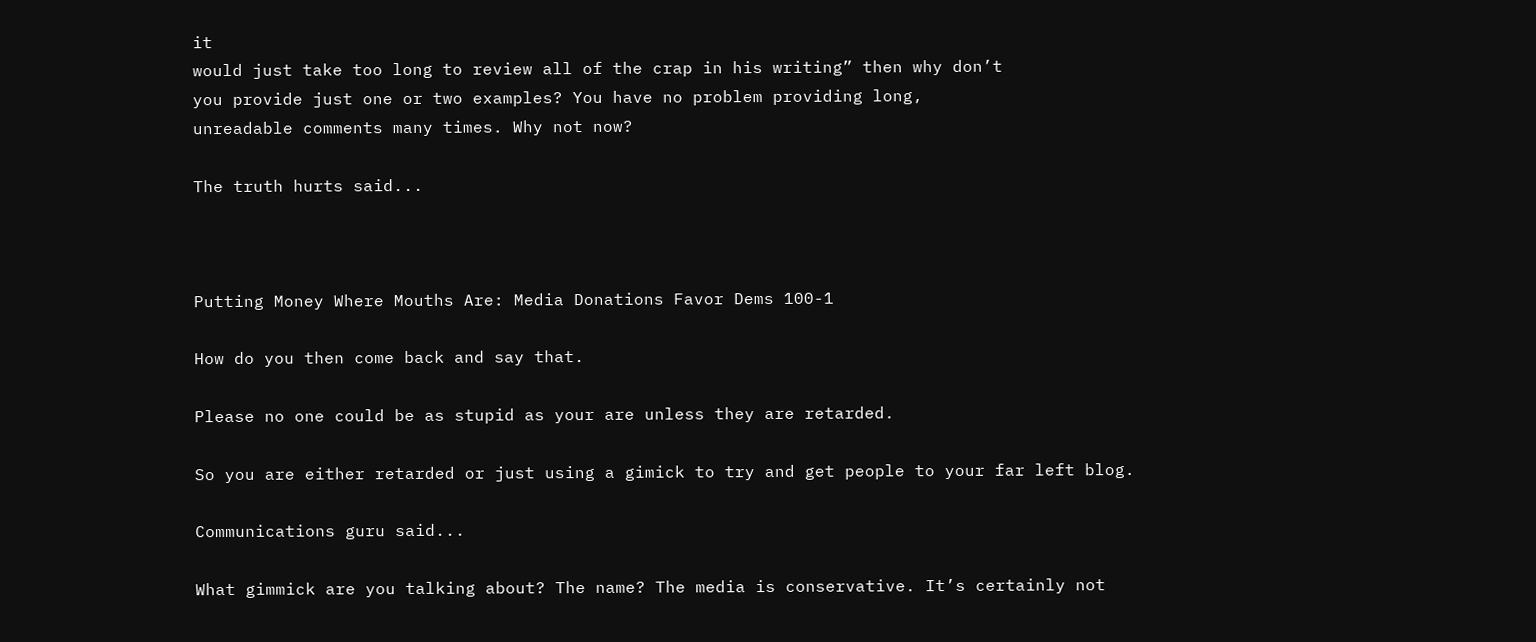it
would just take too long to review all of the crap in his writing” then why don’t
you provide just one or two examples? You have no problem providing long,
unreadable comments many times. Why not now?

The truth hurts said...



Putting Money Where Mouths Are: Media Donations Favor Dems 100-1

How do you then come back and say that.

Please no one could be as stupid as your are unless they are retarded.

So you are either retarded or just using a gimick to try and get people to your far left blog.

Communications guru said...

What gimmick are you talking about? The name? The media is conservative. It’s certainly not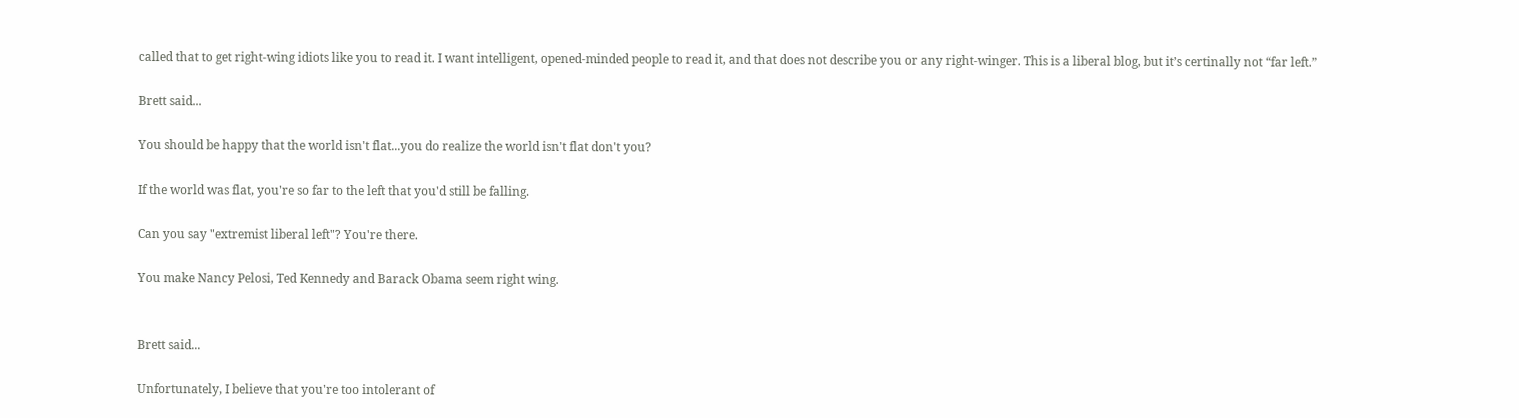called that to get right-wing idiots like you to read it. I want intelligent, opened-minded people to read it, and that does not describe you or any right-winger. This is a liberal blog, but it’s certinally not “far left.”

Brett said...

You should be happy that the world isn't flat...you do realize the world isn't flat don't you?

If the world was flat, you're so far to the left that you'd still be falling.

Can you say "extremist liberal left"? You're there.

You make Nancy Pelosi, Ted Kennedy and Barack Obama seem right wing.


Brett said...

Unfortunately, I believe that you're too intolerant of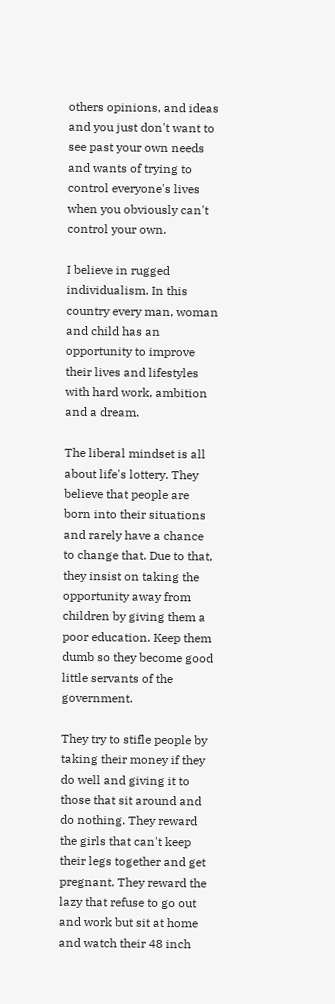others opinions, and ideas and you just don't want to see past your own needs and wants of trying to control everyone's lives when you obviously can't control your own.

I believe in rugged individualism. In this country every man, woman and child has an opportunity to improve their lives and lifestyles with hard work, ambition and a dream.

The liberal mindset is all about life's lottery. They believe that people are born into their situations and rarely have a chance to change that. Due to that, they insist on taking the opportunity away from children by giving them a poor education. Keep them dumb so they become good little servants of the government.

They try to stifle people by taking their money if they do well and giving it to those that sit around and do nothing. They reward the girls that can't keep their legs together and get pregnant. They reward the lazy that refuse to go out and work but sit at home and watch their 48 inch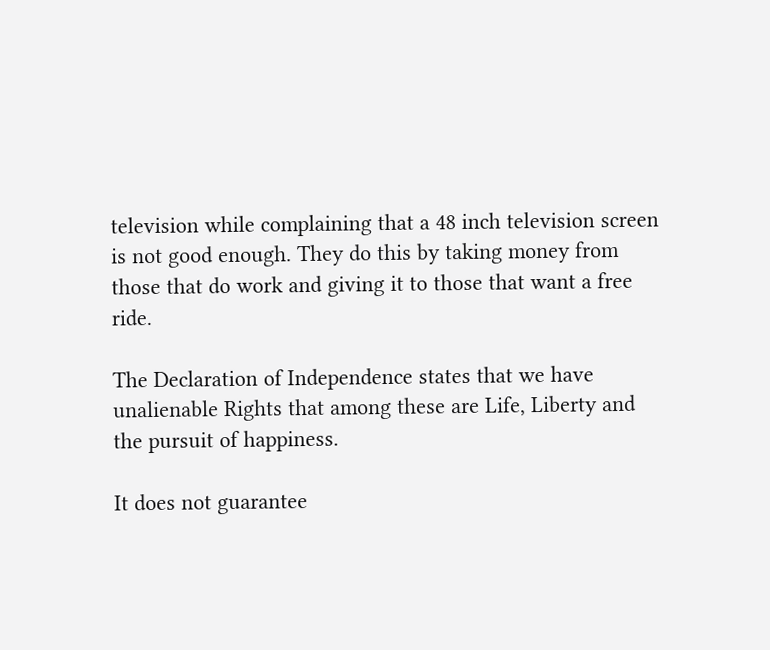television while complaining that a 48 inch television screen is not good enough. They do this by taking money from those that do work and giving it to those that want a free ride.

The Declaration of Independence states that we have unalienable Rights that among these are Life, Liberty and the pursuit of happiness.

It does not guarantee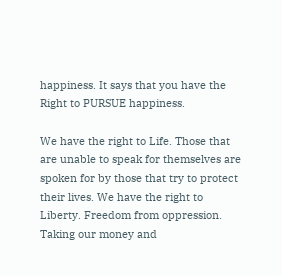happiness. It says that you have the Right to PURSUE happiness.

We have the right to Life. Those that are unable to speak for themselves are spoken for by those that try to protect their lives. We have the right to Liberty. Freedom from oppression. Taking our money and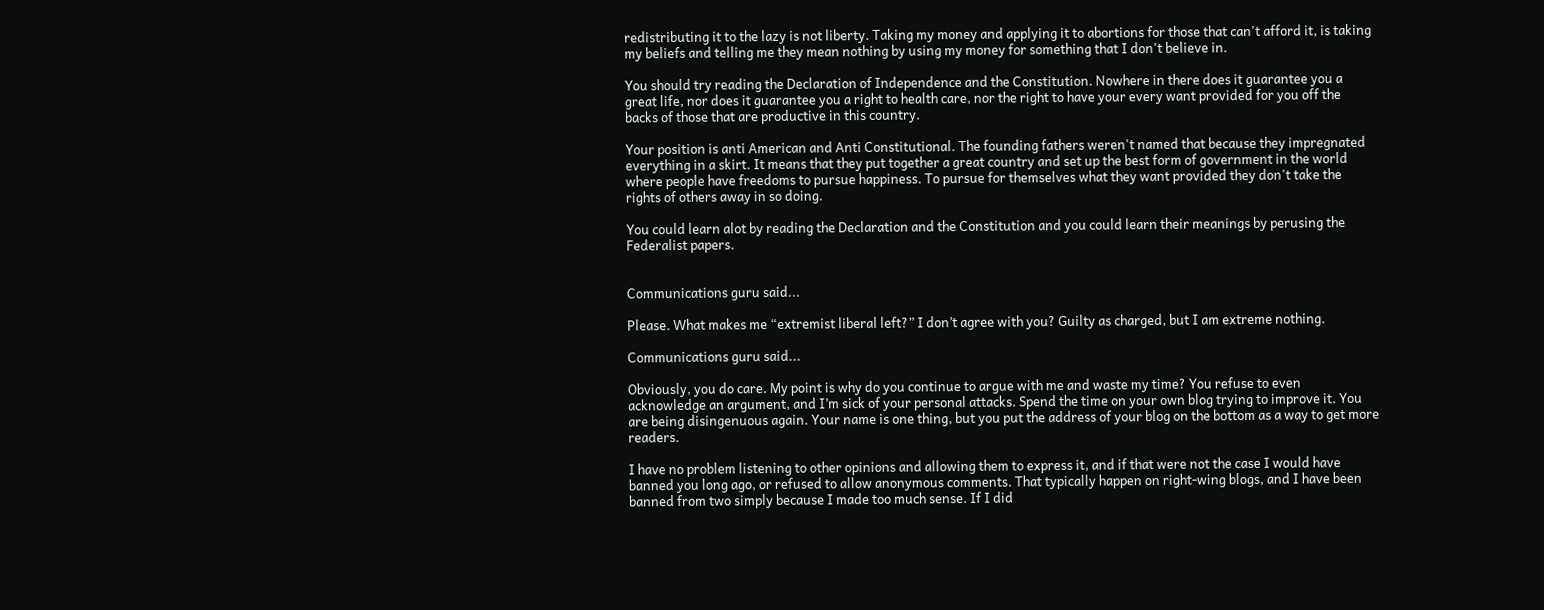redistributing it to the lazy is not liberty. Taking my money and applying it to abortions for those that can't afford it, is taking my beliefs and telling me they mean nothing by using my money for something that I don't believe in.

You should try reading the Declaration of Independence and the Constitution. Nowhere in there does it guarantee you a great life, nor does it guarantee you a right to health care, nor the right to have your every want provided for you off the backs of those that are productive in this country.

Your position is anti American and Anti Constitutional. The founding fathers weren't named that because they impregnated everything in a skirt. It means that they put together a great country and set up the best form of government in the world where people have freedoms to pursue happiness. To pursue for themselves what they want provided they don't take the rights of others away in so doing.

You could learn alot by reading the Declaration and the Constitution and you could learn their meanings by perusing the Federalist papers.


Communications guru said...

Please. What makes me “extremist liberal left?” I don’t agree with you? Guilty as charged, but I am extreme nothing.

Communications guru said...

Obviously, you do care. My point is why do you continue to argue with me and waste my time? You refuse to even acknowledge an argument, and I’m sick of your personal attacks. Spend the time on your own blog trying to improve it. You are being disingenuous again. Your name is one thing, but you put the address of your blog on the bottom as a way to get more readers.

I have no problem listening to other opinions and allowing them to express it, and if that were not the case I would have banned you long ago, or refused to allow anonymous comments. That typically happen on right-wing blogs, and I have been banned from two simply because I made too much sense. If I did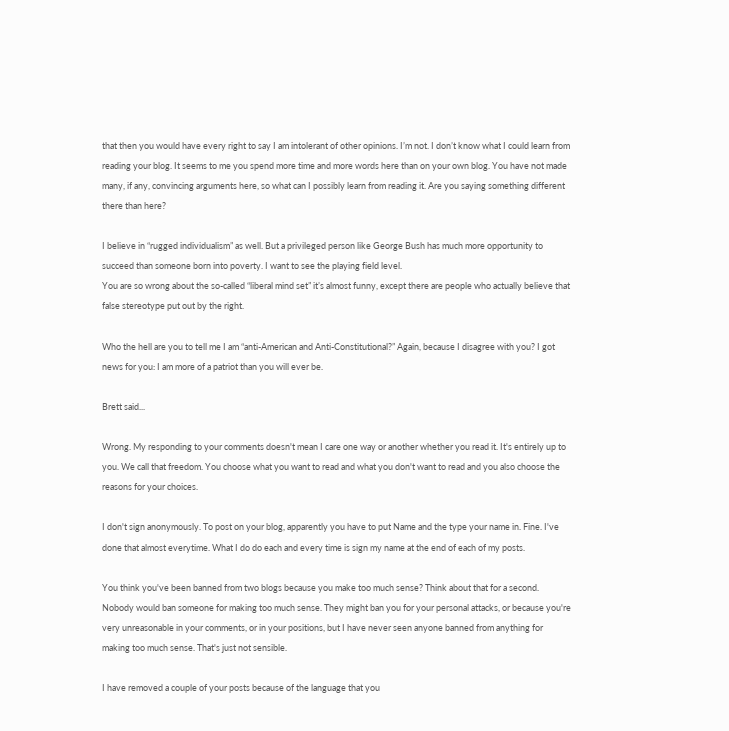that then you would have every right to say I am intolerant of other opinions. I’m not. I don’t know what I could learn from reading your blog. It seems to me you spend more time and more words here than on your own blog. You have not made many, if any, convincing arguments here, so what can I possibly learn from reading it. Are you saying something different there than here?

I believe in “rugged individualism” as well. But a privileged person like George Bush has much more opportunity to succeed than someone born into poverty. I want to see the playing field level.
You are so wrong about the so-called “liberal mind set” it’s almost funny, except there are people who actually believe that false stereotype put out by the right.

Who the hell are you to tell me I am “anti-American and Anti-Constitutional?” Again, because I disagree with you? I got news for you: I am more of a patriot than you will ever be.

Brett said...

Wrong. My responding to your comments doesn't mean I care one way or another whether you read it. It's entirely up to you. We call that freedom. You choose what you want to read and what you don't want to read and you also choose the reasons for your choices.

I don't sign anonymously. To post on your blog, apparently you have to put Name and the type your name in. Fine. I've done that almost everytime. What I do do each and every time is sign my name at the end of each of my posts.

You think you've been banned from two blogs because you make too much sense? Think about that for a second. Nobody would ban someone for making too much sense. They might ban you for your personal attacks, or because you're very unreasonable in your comments, or in your positions, but I have never seen anyone banned from anything for making too much sense. That's just not sensible.

I have removed a couple of your posts because of the language that you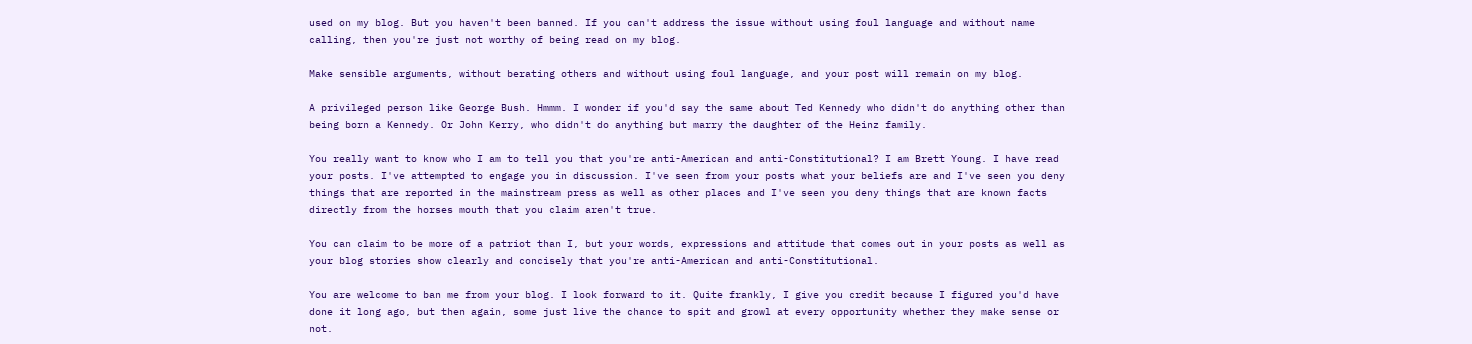used on my blog. But you haven't been banned. If you can't address the issue without using foul language and without name calling, then you're just not worthy of being read on my blog.

Make sensible arguments, without berating others and without using foul language, and your post will remain on my blog.

A privileged person like George Bush. Hmmm. I wonder if you'd say the same about Ted Kennedy who didn't do anything other than being born a Kennedy. Or John Kerry, who didn't do anything but marry the daughter of the Heinz family.

You really want to know who I am to tell you that you're anti-American and anti-Constitutional? I am Brett Young. I have read your posts. I've attempted to engage you in discussion. I've seen from your posts what your beliefs are and I've seen you deny things that are reported in the mainstream press as well as other places and I've seen you deny things that are known facts directly from the horses mouth that you claim aren't true.

You can claim to be more of a patriot than I, but your words, expressions and attitude that comes out in your posts as well as your blog stories show clearly and concisely that you're anti-American and anti-Constitutional.

You are welcome to ban me from your blog. I look forward to it. Quite frankly, I give you credit because I figured you'd have done it long ago, but then again, some just live the chance to spit and growl at every opportunity whether they make sense or not.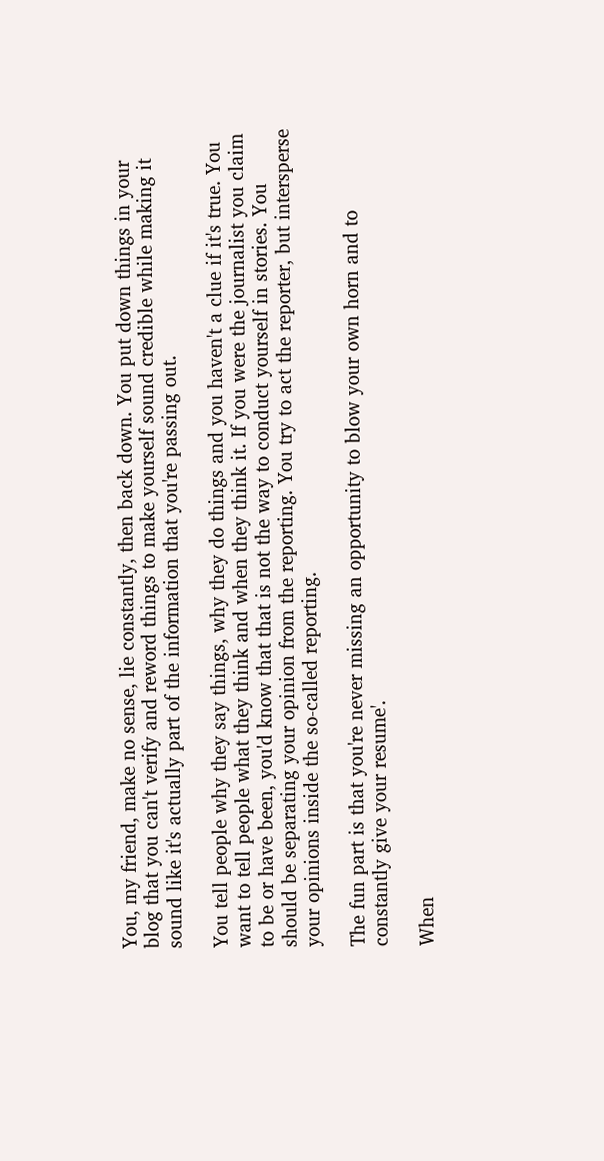You, my friend, make no sense, lie constantly, then back down. You put down things in your blog that you can't verify and reword things to make yourself sound credible while making it sound like it's actually part of the information that you're passing out.

You tell people why they say things, why they do things and you haven't a clue if it's true. You want to tell people what they think and when they think it. If you were the journalist you claim to be or have been, you'd know that that is not the way to conduct yourself in stories. You should be separating your opinion from the reporting. You try to act the reporter, but intersperse your opinions inside the so-called reporting.

The fun part is that you're never missing an opportunity to blow your own horn and to constantly give your resume'.

When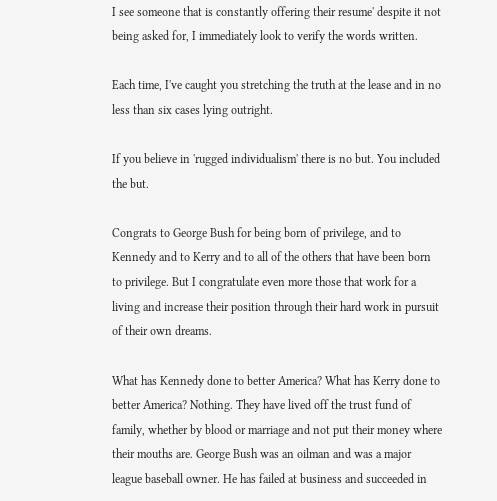I see someone that is constantly offering their resume' despite it not being asked for, I immediately look to verify the words written.

Each time, I've caught you stretching the truth at the lease and in no less than six cases lying outright.

If you believe in 'rugged individualism' there is no but. You included the but.

Congrats to George Bush for being born of privilege, and to Kennedy and to Kerry and to all of the others that have been born to privilege. But I congratulate even more those that work for a living and increase their position through their hard work in pursuit of their own dreams.

What has Kennedy done to better America? What has Kerry done to better America? Nothing. They have lived off the trust fund of family, whether by blood or marriage and not put their money where their mouths are. George Bush was an oilman and was a major league baseball owner. He has failed at business and succeeded in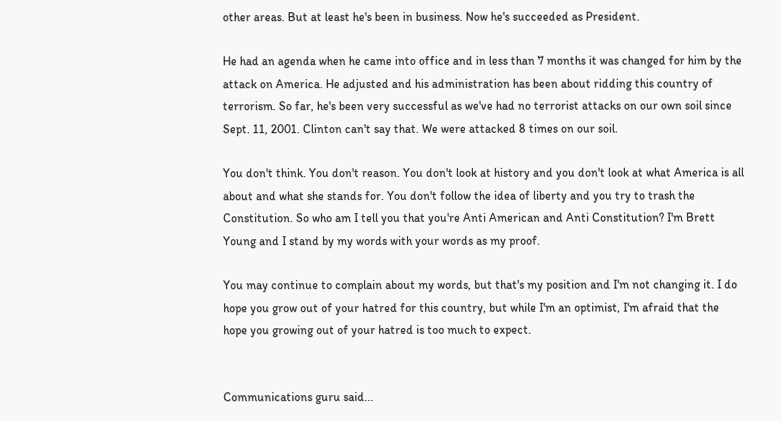other areas. But at least he's been in business. Now he's succeeded as President.

He had an agenda when he came into office and in less than 7 months it was changed for him by the attack on America. He adjusted and his administration has been about ridding this country of terrorism. So far, he's been very successful as we've had no terrorist attacks on our own soil since Sept. 11, 2001. Clinton can't say that. We were attacked 8 times on our soil.

You don't think. You don't reason. You don't look at history and you don't look at what America is all about and what she stands for. You don't follow the idea of liberty and you try to trash the Constitution. So who am I tell you that you're Anti American and Anti Constitution? I'm Brett Young and I stand by my words with your words as my proof.

You may continue to complain about my words, but that's my position and I'm not changing it. I do hope you grow out of your hatred for this country, but while I'm an optimist, I'm afraid that the hope you growing out of your hatred is too much to expect.


Communications guru said...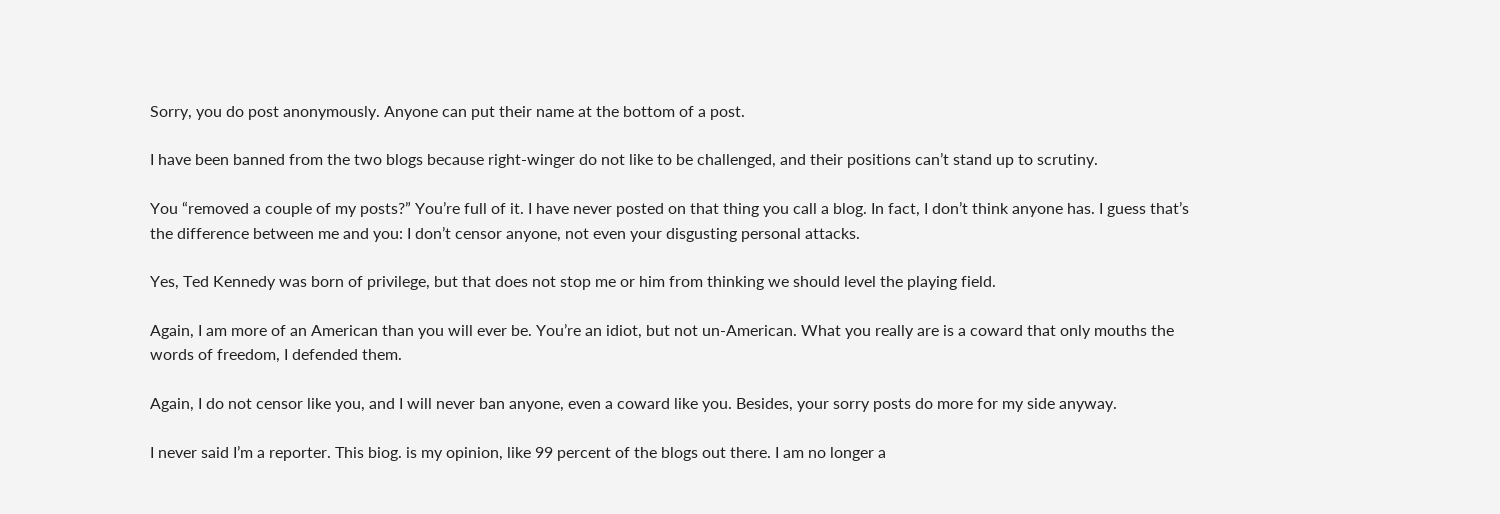Sorry, you do post anonymously. Anyone can put their name at the bottom of a post.

I have been banned from the two blogs because right-winger do not like to be challenged, and their positions can’t stand up to scrutiny.

You “removed a couple of my posts?” You’re full of it. I have never posted on that thing you call a blog. In fact, I don’t think anyone has. I guess that’s the difference between me and you: I don’t censor anyone, not even your disgusting personal attacks.

Yes, Ted Kennedy was born of privilege, but that does not stop me or him from thinking we should level the playing field.

Again, I am more of an American than you will ever be. You’re an idiot, but not un-American. What you really are is a coward that only mouths the words of freedom, I defended them.

Again, I do not censor like you, and I will never ban anyone, even a coward like you. Besides, your sorry posts do more for my side anyway.

I never said I’m a reporter. This biog. is my opinion, like 99 percent of the blogs out there. I am no longer a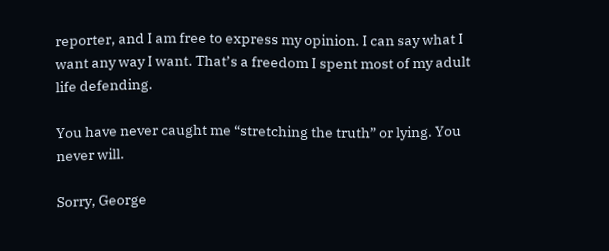reporter, and I am free to express my opinion. I can say what I want any way I want. That’s a freedom I spent most of my adult life defending.

You have never caught me “stretching the truth” or lying. You never will.

Sorry, George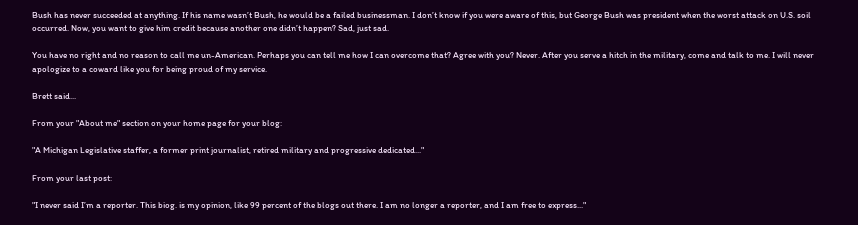Bush has never succeeded at anything. If his name wasn’t Bush, he would be a failed businessman. I don’t know if you were aware of this, but George Bush was president when the worst attack on U.S. soil occurred. Now, you want to give him credit because another one didn’t happen? Sad, just sad.

You have no right and no reason to call me un-American. Perhaps you can tell me how I can overcome that? Agree with you? Never. After you serve a hitch in the military, come and talk to me. I will never apologize to a coward like you for being proud of my service.

Brett said...

From your "About me" section on your home page for your blog:

"A Michigan Legislative staffer, a former print journalist, retired military and progressive dedicated..."

From your last post:

"I never said I’m a reporter. This biog. is my opinion, like 99 percent of the blogs out there. I am no longer a reporter, and I am free to express..."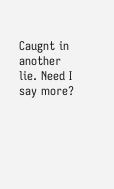Caugnt in another lie. Need I say more?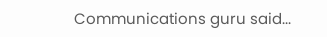Communications guru said...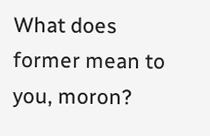What does former mean to you, moron?